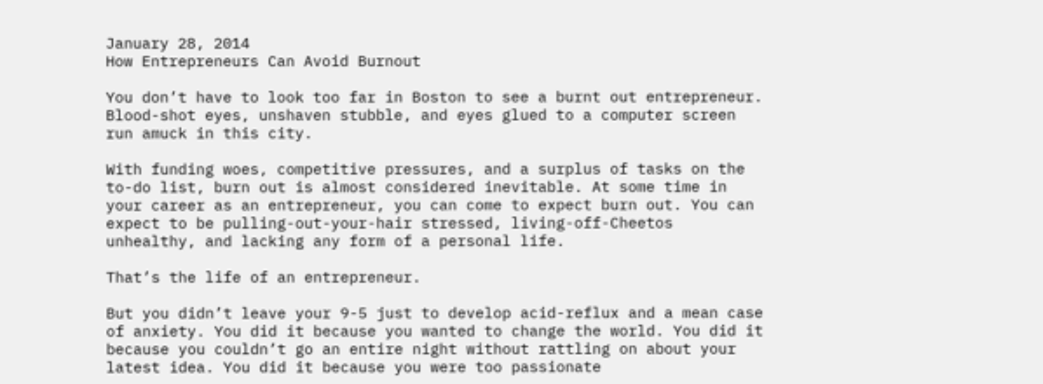January 28, 2014
How Entrepreneurs Can Avoid Burnout

You don’t have to look too far in Boston to see a burnt out entrepreneur. Blood-shot eyes, unshaven stubble, and eyes glued to a computer screen run amuck in this city.

With funding woes, competitive pressures, and a surplus of tasks on the to-do list, burn out is almost considered inevitable. At some time in your career as an entrepreneur, you can come to expect burn out. You can expect to be pulling-out-your-hair stressed, living-off-Cheetos unhealthy, and lacking any form of a personal life.

That’s the life of an entrepreneur.

But you didn’t leave your 9-5 just to develop acid-reflux and a mean case of anxiety. You did it because you wanted to change the world. You did it because you couldn’t go an entire night without rattling on about your latest idea. You did it because you were too passionate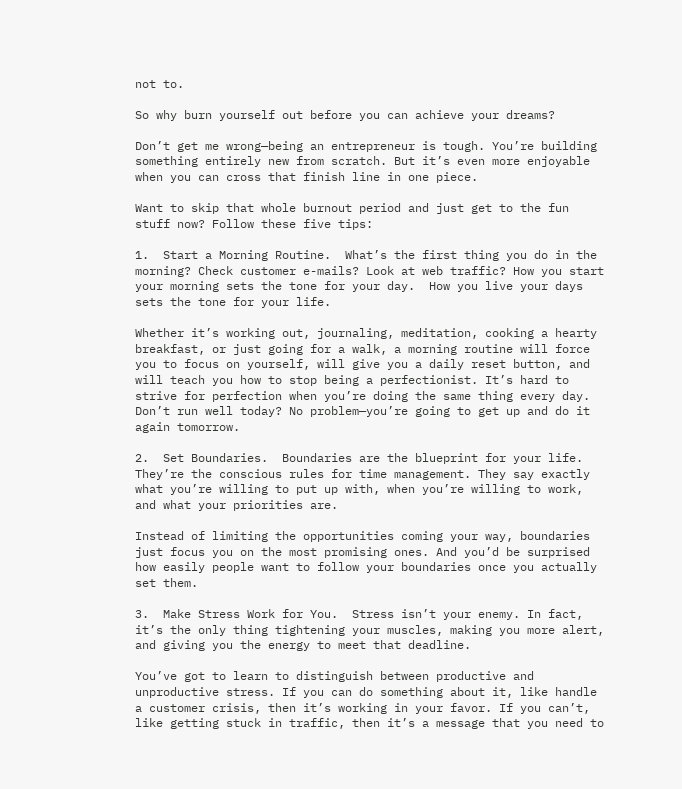not to.

So why burn yourself out before you can achieve your dreams?

Don’t get me wrong—being an entrepreneur is tough. You’re building something entirely new from scratch. But it’s even more enjoyable when you can cross that finish line in one piece.

Want to skip that whole burnout period and just get to the fun stuff now? Follow these five tips:

1.  Start a Morning Routine.  What’s the first thing you do in the morning? Check customer e-mails? Look at web traffic? How you start your morning sets the tone for your day.  How you live your days sets the tone for your life.

Whether it’s working out, journaling, meditation, cooking a hearty breakfast, or just going for a walk, a morning routine will force you to focus on yourself, will give you a daily reset button, and will teach you how to stop being a perfectionist. It’s hard to strive for perfection when you’re doing the same thing every day. Don’t run well today? No problem—you’re going to get up and do it again tomorrow.

2.  Set Boundaries.  Boundaries are the blueprint for your life. They’re the conscious rules for time management. They say exactly what you’re willing to put up with, when you’re willing to work, and what your priorities are.

Instead of limiting the opportunities coming your way, boundaries just focus you on the most promising ones. And you’d be surprised how easily people want to follow your boundaries once you actually set them.

3.  Make Stress Work for You.  Stress isn’t your enemy. In fact, it’s the only thing tightening your muscles, making you more alert, and giving you the energy to meet that deadline.

You’ve got to learn to distinguish between productive and unproductive stress. If you can do something about it, like handle a customer crisis, then it’s working in your favor. If you can’t, like getting stuck in traffic, then it’s a message that you need to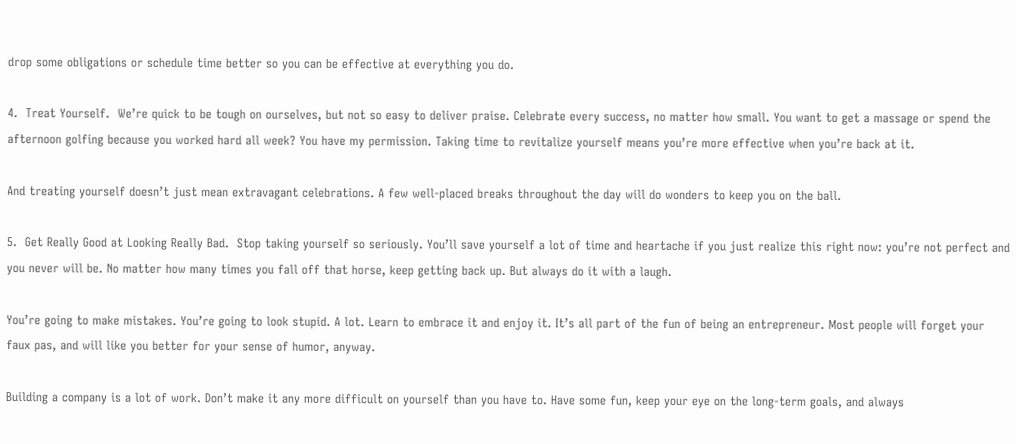drop some obligations or schedule time better so you can be effective at everything you do.

4.  Treat Yourself.  We’re quick to be tough on ourselves, but not so easy to deliver praise. Celebrate every success, no matter how small. You want to get a massage or spend the afternoon golfing because you worked hard all week? You have my permission. Taking time to revitalize yourself means you’re more effective when you’re back at it.

And treating yourself doesn’t just mean extravagant celebrations. A few well-placed breaks throughout the day will do wonders to keep you on the ball.

5.  Get Really Good at Looking Really Bad.  Stop taking yourself so seriously. You’ll save yourself a lot of time and heartache if you just realize this right now: you’re not perfect and you never will be. No matter how many times you fall off that horse, keep getting back up. But always do it with a laugh.

You’re going to make mistakes. You’re going to look stupid. A lot. Learn to embrace it and enjoy it. It’s all part of the fun of being an entrepreneur. Most people will forget your faux pas, and will like you better for your sense of humor, anyway.

Building a company is a lot of work. Don’t make it any more difficult on yourself than you have to. Have some fun, keep your eye on the long-term goals, and always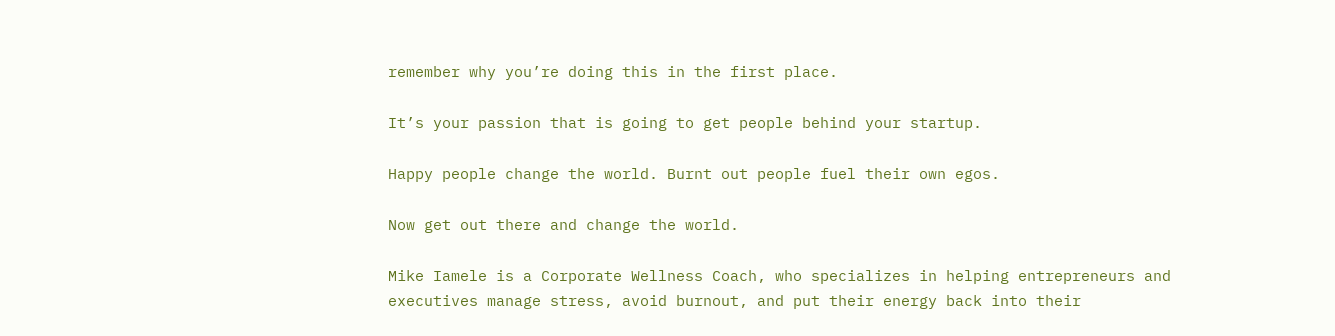remember why you’re doing this in the first place.

It’s your passion that is going to get people behind your startup.

Happy people change the world. Burnt out people fuel their own egos.

Now get out there and change the world.

Mike Iamele is a Corporate Wellness Coach, who specializes in helping entrepreneurs and executives manage stress, avoid burnout, and put their energy back into their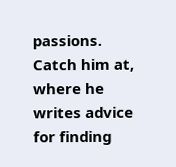passions. Catch him at, where he writes advice for finding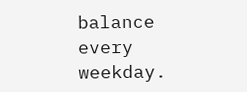balance every weekday.